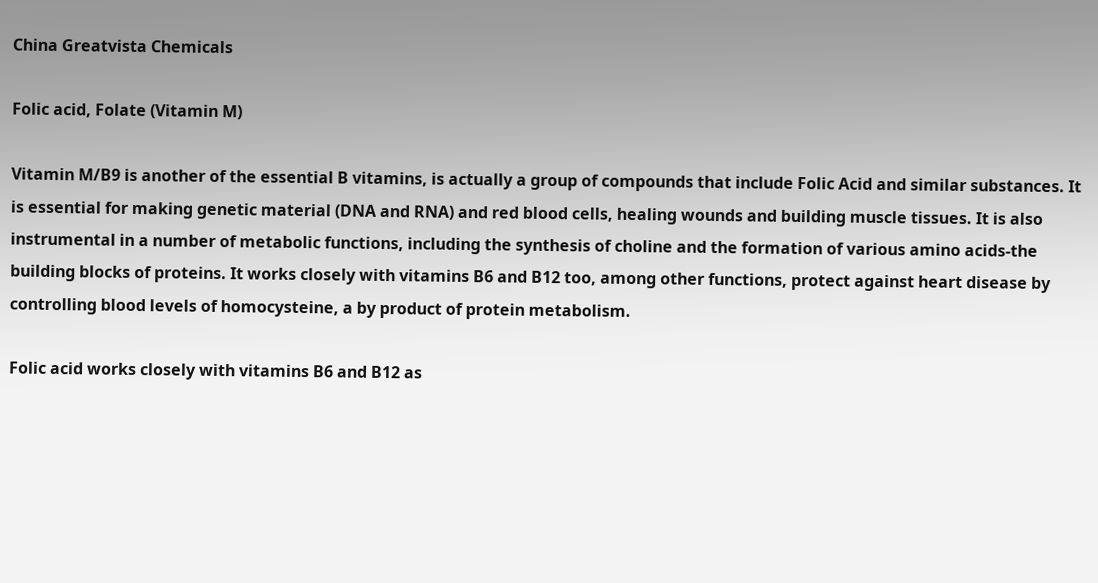China Greatvista Chemicals

Folic acid, Folate (Vitamin M)

Vitamin M/B9 is another of the essential B vitamins, is actually a group of compounds that include Folic Acid and similar substances. It is essential for making genetic material (DNA and RNA) and red blood cells, healing wounds and building muscle tissues. It is also instrumental in a number of metabolic functions, including the synthesis of choline and the formation of various amino acids-the building blocks of proteins. It works closely with vitamins B6 and B12 too, among other functions, protect against heart disease by controlling blood levels of homocysteine, a by product of protein metabolism.

Folic acid works closely with vitamins B6 and B12 as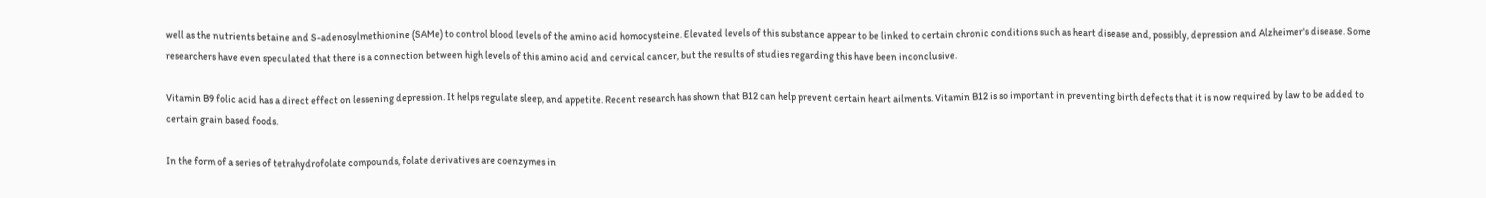well as the nutrients betaine and S-adenosylmethionine (SAMe) to control blood levels of the amino acid homocysteine. Elevated levels of this substance appear to be linked to certain chronic conditions such as heart disease and, possibly, depression and Alzheimer's disease. Some researchers have even speculated that there is a connection between high levels of this amino acid and cervical cancer, but the results of studies regarding this have been inconclusive.

Vitamin B9 folic acid has a direct effect on lessening depression. It helps regulate sleep, and appetite. Recent research has shown that B12 can help prevent certain heart ailments. Vitamin B12 is so important in preventing birth defects that it is now required by law to be added to certain grain based foods.

In the form of a series of tetrahydrofolate compounds, folate derivatives are coenzymes in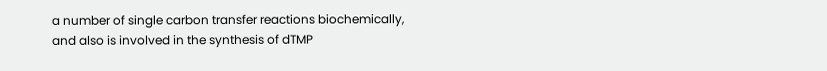a number of single carbon transfer reactions biochemically, and also is involved in the synthesis of dTMP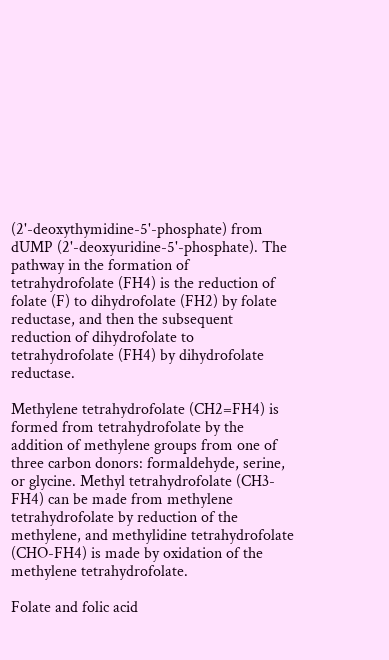(2'-deoxythymidine-5'-phosphate) from dUMP (2'-deoxyuridine-5'-phosphate). The pathway in the formation of tetrahydrofolate (FH4) is the reduction of folate (F) to dihydrofolate (FH2) by folate reductase, and then the subsequent reduction of dihydrofolate to tetrahydrofolate (FH4) by dihydrofolate reductase.

Methylene tetrahydrofolate (CH2=FH4) is formed from tetrahydrofolate by the addition of methylene groups from one of three carbon donors: formaldehyde, serine, or glycine. Methyl tetrahydrofolate (CH3-FH4) can be made from methylene tetrahydrofolate by reduction of the methylene, and methylidine tetrahydrofolate (CHO-FH4) is made by oxidation of the methylene tetrahydrofolate.

Folate and folic acid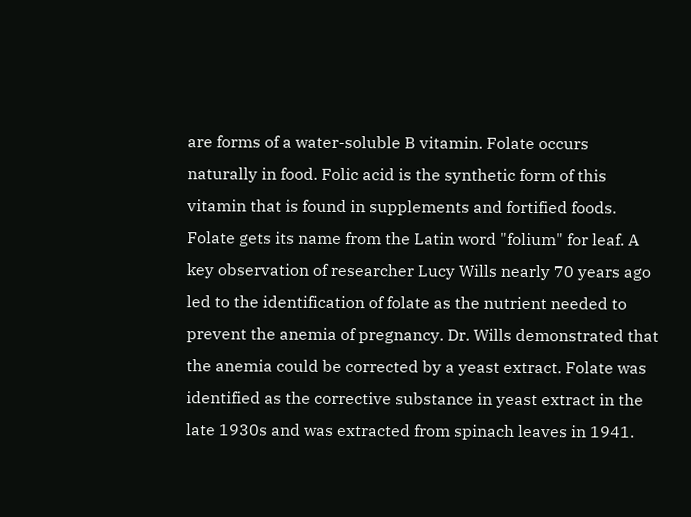are forms of a water-soluble B vitamin. Folate occurs naturally in food. Folic acid is the synthetic form of this vitamin that is found in supplements and fortified foods. Folate gets its name from the Latin word "folium" for leaf. A key observation of researcher Lucy Wills nearly 70 years ago led to the identification of folate as the nutrient needed to prevent the anemia of pregnancy. Dr. Wills demonstrated that the anemia could be corrected by a yeast extract. Folate was identified as the corrective substance in yeast extract in the late 1930s and was extracted from spinach leaves in 1941.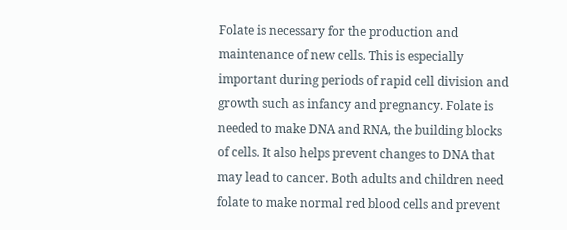Folate is necessary for the production and maintenance of new cells. This is especially important during periods of rapid cell division and growth such as infancy and pregnancy. Folate is needed to make DNA and RNA, the building blocks of cells. It also helps prevent changes to DNA that may lead to cancer. Both adults and children need folate to make normal red blood cells and prevent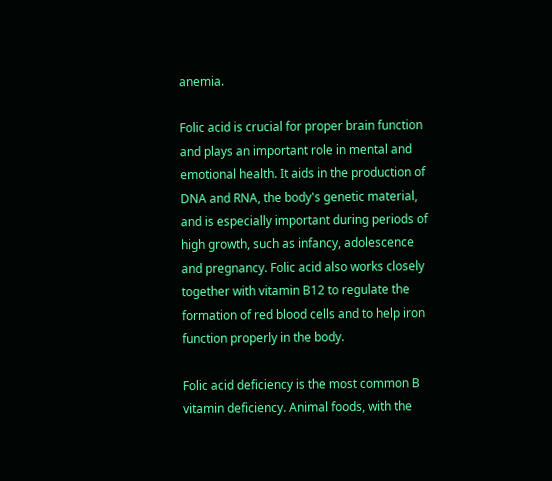anemia.

Folic acid is crucial for proper brain function and plays an important role in mental and emotional health. It aids in the production of DNA and RNA, the body's genetic material, and is especially important during periods of high growth, such as infancy, adolescence and pregnancy. Folic acid also works closely together with vitamin B12 to regulate the formation of red blood cells and to help iron function properly in the body.

Folic acid deficiency is the most common B vitamin deficiency. Animal foods, with the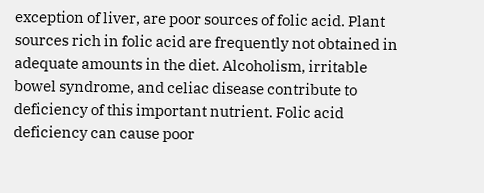exception of liver, are poor sources of folic acid. Plant sources rich in folic acid are frequently not obtained in adequate amounts in the diet. Alcoholism, irritable bowel syndrome, and celiac disease contribute to deficiency of this important nutrient. Folic acid deficiency can cause poor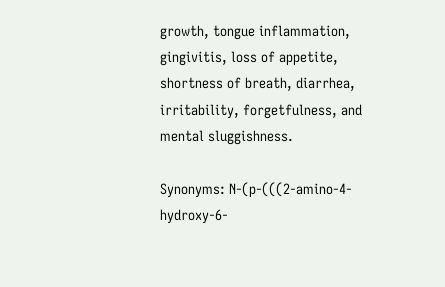growth, tongue inflammation, gingivitis, loss of appetite, shortness of breath, diarrhea, irritability, forgetfulness, and mental sluggishness.

Synonyms: N-(p-(((2-amino-4-hydroxy-6-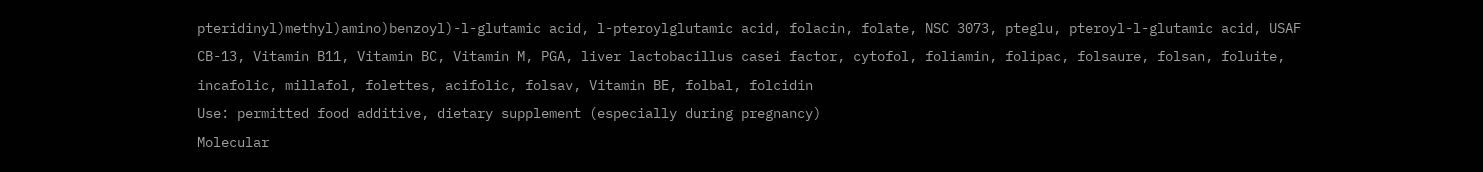pteridinyl)methyl)amino)benzoyl)-l-glutamic acid, l-pteroylglutamic acid, folacin, folate, NSC 3073, pteglu, pteroyl-l-glutamic acid, USAF CB-13, Vitamin B11, Vitamin BC, Vitamin M, PGA, liver lactobacillus casei factor, cytofol, foliamin, folipac, folsaure, folsan, foluite, incafolic, millafol, folettes, acifolic, folsav, Vitamin BE, folbal, folcidin
Use: permitted food additive, dietary supplement (especially during pregnancy)
Molecular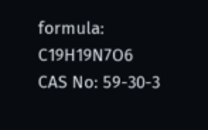formula: C19H19N7O6
CAS No: 59-30-3